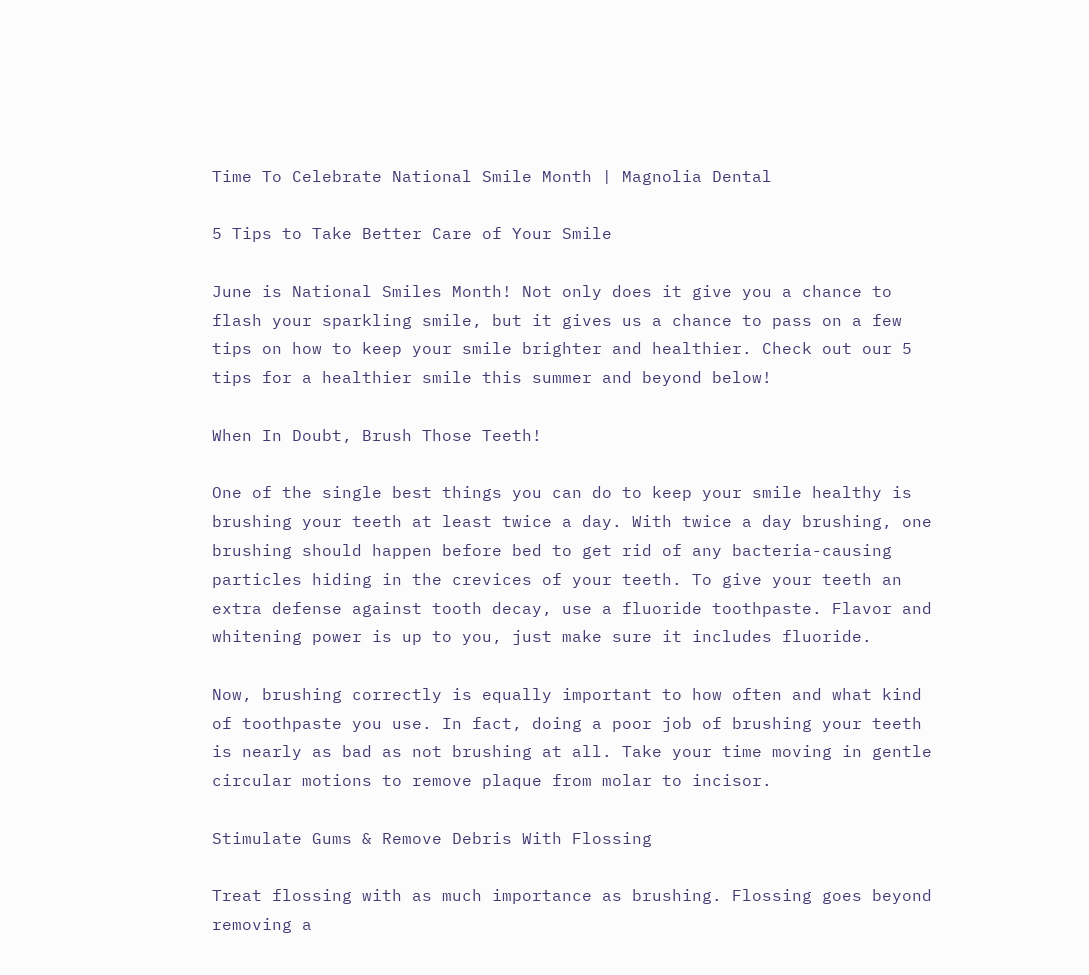Time To Celebrate National Smile Month | Magnolia Dental

5 Tips to Take Better Care of Your Smile

June is National Smiles Month! Not only does it give you a chance to flash your sparkling smile, but it gives us a chance to pass on a few tips on how to keep your smile brighter and healthier. Check out our 5 tips for a healthier smile this summer and beyond below!

When In Doubt, Brush Those Teeth!

One of the single best things you can do to keep your smile healthy is brushing your teeth at least twice a day. With twice a day brushing, one brushing should happen before bed to get rid of any bacteria-causing particles hiding in the crevices of your teeth. To give your teeth an extra defense against tooth decay, use a fluoride toothpaste. Flavor and whitening power is up to you, just make sure it includes fluoride.

Now, brushing correctly is equally important to how often and what kind of toothpaste you use. In fact, doing a poor job of brushing your teeth is nearly as bad as not brushing at all. Take your time moving in gentle circular motions to remove plaque from molar to incisor.

Stimulate Gums & Remove Debris With Flossing

Treat flossing with as much importance as brushing. Flossing goes beyond removing a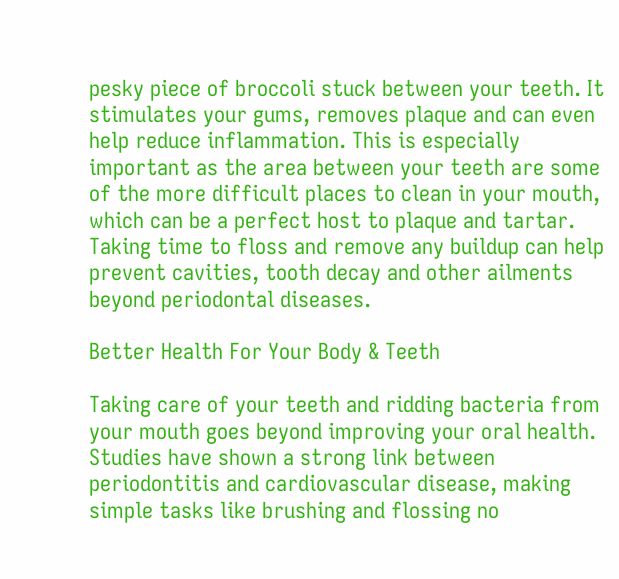pesky piece of broccoli stuck between your teeth. It stimulates your gums, removes plaque and can even help reduce inflammation. This is especially important as the area between your teeth are some of the more difficult places to clean in your mouth, which can be a perfect host to plaque and tartar. Taking time to floss and remove any buildup can help prevent cavities, tooth decay and other ailments beyond periodontal diseases.

Better Health For Your Body & Teeth

Taking care of your teeth and ridding bacteria from your mouth goes beyond improving your oral health. Studies have shown a strong link between periodontitis and cardiovascular disease, making simple tasks like brushing and flossing no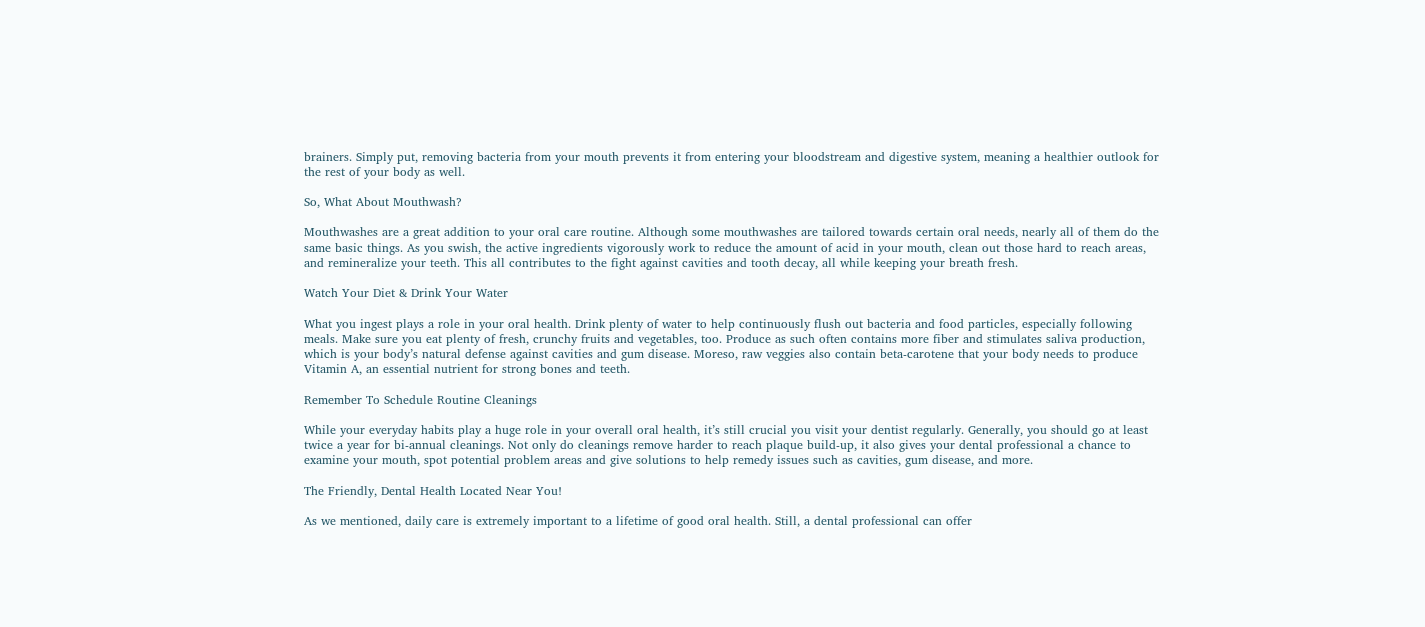brainers. Simply put, removing bacteria from your mouth prevents it from entering your bloodstream and digestive system, meaning a healthier outlook for the rest of your body as well.

So, What About Mouthwash?

Mouthwashes are a great addition to your oral care routine. Although some mouthwashes are tailored towards certain oral needs, nearly all of them do the same basic things. As you swish, the active ingredients vigorously work to reduce the amount of acid in your mouth, clean out those hard to reach areas, and remineralize your teeth. This all contributes to the fight against cavities and tooth decay, all while keeping your breath fresh.

Watch Your Diet & Drink Your Water

What you ingest plays a role in your oral health. Drink plenty of water to help continuously flush out bacteria and food particles, especially following meals. Make sure you eat plenty of fresh, crunchy fruits and vegetables, too. Produce as such often contains more fiber and stimulates saliva production, which is your body’s natural defense against cavities and gum disease. Moreso, raw veggies also contain beta-carotene that your body needs to produce Vitamin A, an essential nutrient for strong bones and teeth.

Remember To Schedule Routine Cleanings

While your everyday habits play a huge role in your overall oral health, it’s still crucial you visit your dentist regularly. Generally, you should go at least twice a year for bi-annual cleanings. Not only do cleanings remove harder to reach plaque build-up, it also gives your dental professional a chance to examine your mouth, spot potential problem areas and give solutions to help remedy issues such as cavities, gum disease, and more.

The Friendly, Dental Health Located Near You!

As we mentioned, daily care is extremely important to a lifetime of good oral health. Still, a dental professional can offer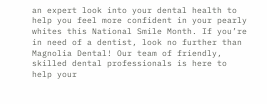an expert look into your dental health to help you feel more confident in your pearly whites this National Smile Month. If you’re in need of a dentist, look no further than Magnolia Dental! Our team of friendly, skilled dental professionals is here to help your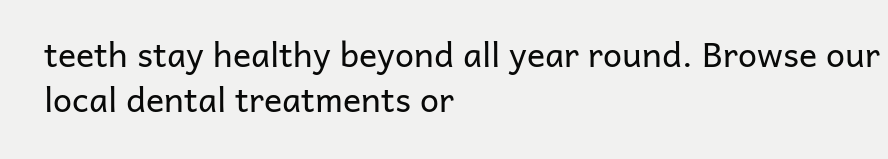teeth stay healthy beyond all year round. Browse our local dental treatments or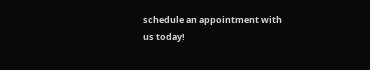schedule an appointment with us today!